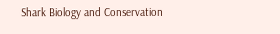Shark Biology and Conservation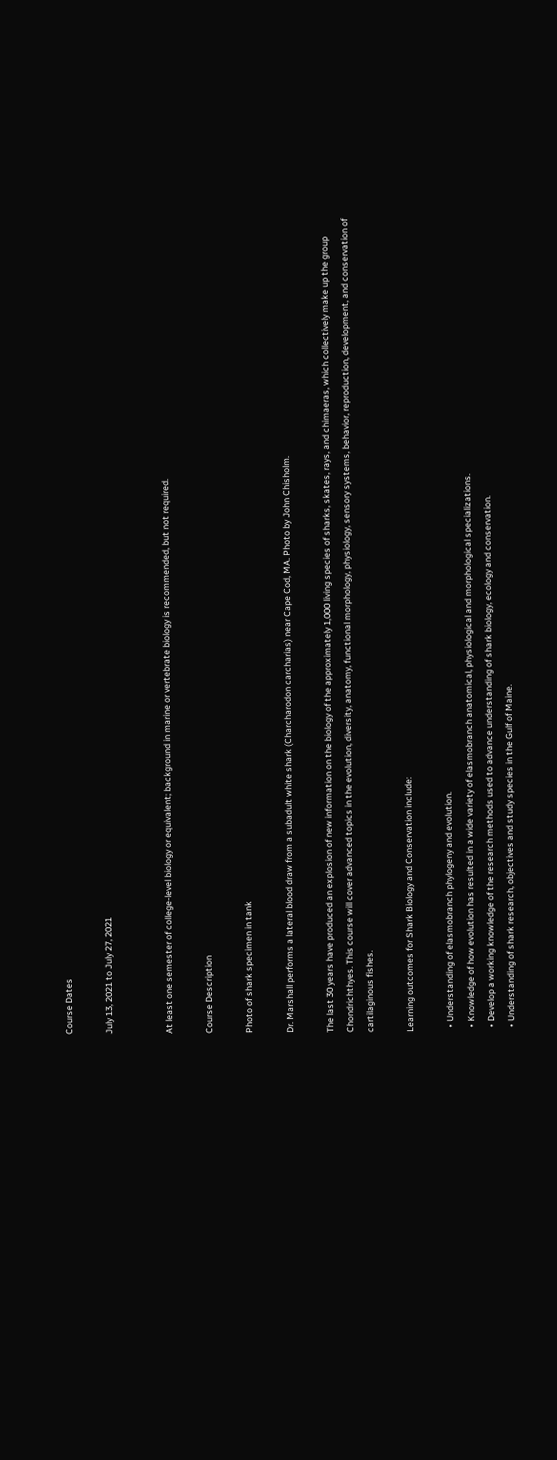Course Dates

July 13, 2021 to July 27, 2021


At least one semester of college-level biology or equivalent; background in marine or vertebrate biology is recommended, but not required.

Course Description

Photo of shark specimen in tank

Dr. Marshall performs a lateral blood draw from a subadult white shark (Charcharodon carcharias) near Cape Cod, MA. Photo by John Chisholm.

The last 30 years have produced an explosion of new information on the biology of the approximately 1,000 living species of sharks, skates, rays, and chimaeras, which collectively make up the group Chondrichthyes. This course will cover advanced topics in the evolution, diversity, anatomy, functional morphology, physiology, sensory systems, behavior, reproduction, development, and conservation of cartilaginous fishes.

Learning outcomes for Shark Biology and Conservation include:

  • Understanding of elasmobranch phylogeny and evolution.
  • Knowledge of how evolution has resulted in a wide variety of elasmobranch anatomical, physiological and morphological specializations.
  • Develop a working knowledge of the research methods used to advance understanding of shark biology, ecology and conservation.
  • Understanding of shark research, objectives and study species in the Gulf of Maine.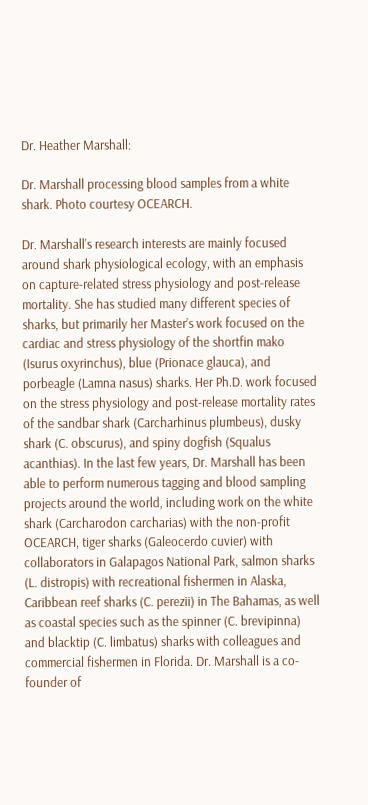Dr. Heather Marshall:

Dr. Marshall processing blood samples from a white shark. Photo courtesy OCEARCH.

Dr. Marshall's research interests are mainly focused around shark physiological ecology, with an emphasis on capture-related stress physiology and post-release mortality. She has studied many different species of sharks, but primarily her Master’s work focused on the cardiac and stress physiology of the shortfin mako (Isurus oxyrinchus), blue (Prionace glauca), and porbeagle (Lamna nasus) sharks. Her Ph.D. work focused on the stress physiology and post-release mortality rates of the sandbar shark (Carcharhinus plumbeus), dusky shark (C. obscurus), and spiny dogfish (Squalus acanthias). In the last few years, Dr. Marshall has been able to perform numerous tagging and blood sampling projects around the world, including work on the white shark (Carcharodon carcharias) with the non-profit OCEARCH, tiger sharks (Galeocerdo cuvier) with collaborators in Galapagos National Park, salmon sharks (L. distropis) with recreational fishermen in Alaska, Caribbean reef sharks (C. perezii) in The Bahamas, as well as coastal species such as the spinner (C. brevipinna) and blacktip (C. limbatus) sharks with colleagues and commercial fishermen in Florida. Dr. Marshall is a co-founder of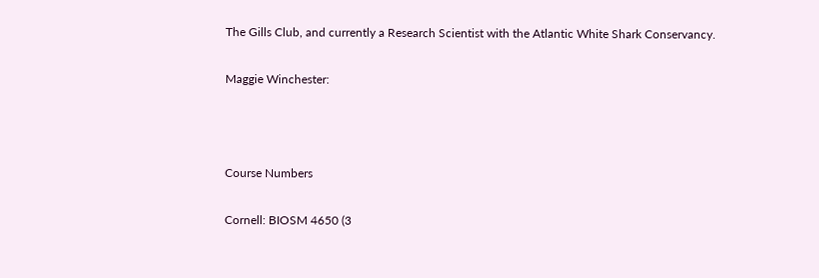The Gills Club, and currently a Research Scientist with the Atlantic White Shark Conservancy.

Maggie Winchester:



Course Numbers

Cornell: BIOSM 4650 (3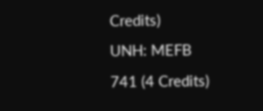Credits)
UNH: MEFB 741 (4 Credits)